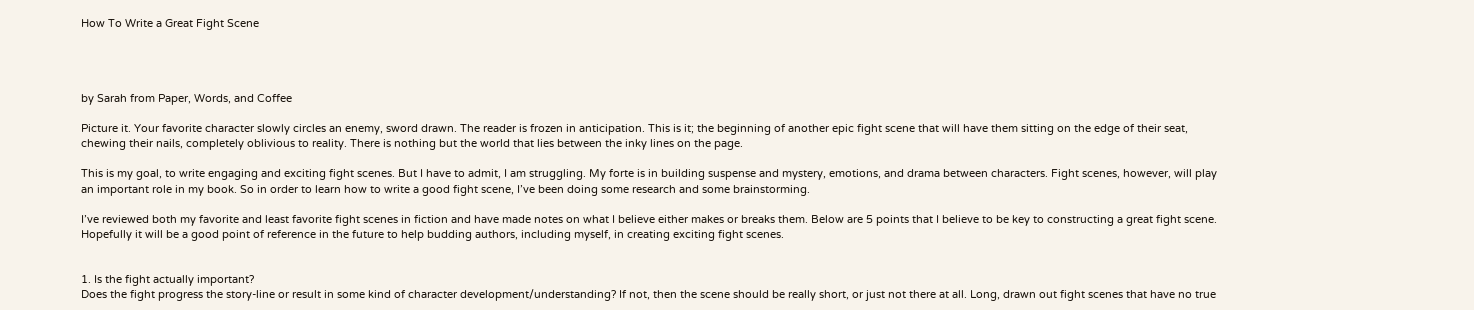How To Write a Great Fight Scene




by Sarah from Paper, Words, and Coffee

Picture it. Your favorite character slowly circles an enemy, sword drawn. The reader is frozen in anticipation. This is it; the beginning of another epic fight scene that will have them sitting on the edge of their seat, chewing their nails, completely oblivious to reality. There is nothing but the world that lies between the inky lines on the page.

This is my goal, to write engaging and exciting fight scenes. But I have to admit, I am struggling. My forte is in building suspense and mystery, emotions, and drama between characters. Fight scenes, however, will play an important role in my book. So in order to learn how to write a good fight scene, I’ve been doing some research and some brainstorming.

I’ve reviewed both my favorite and least favorite fight scenes in fiction and have made notes on what I believe either makes or breaks them. Below are 5 points that I believe to be key to constructing a great fight scene. Hopefully it will be a good point of reference in the future to help budding authors, including myself, in creating exciting fight scenes.


1. Is the fight actually important?
Does the fight progress the story-line or result in some kind of character development/understanding? If not, then the scene should be really short, or just not there at all. Long, drawn out fight scenes that have no true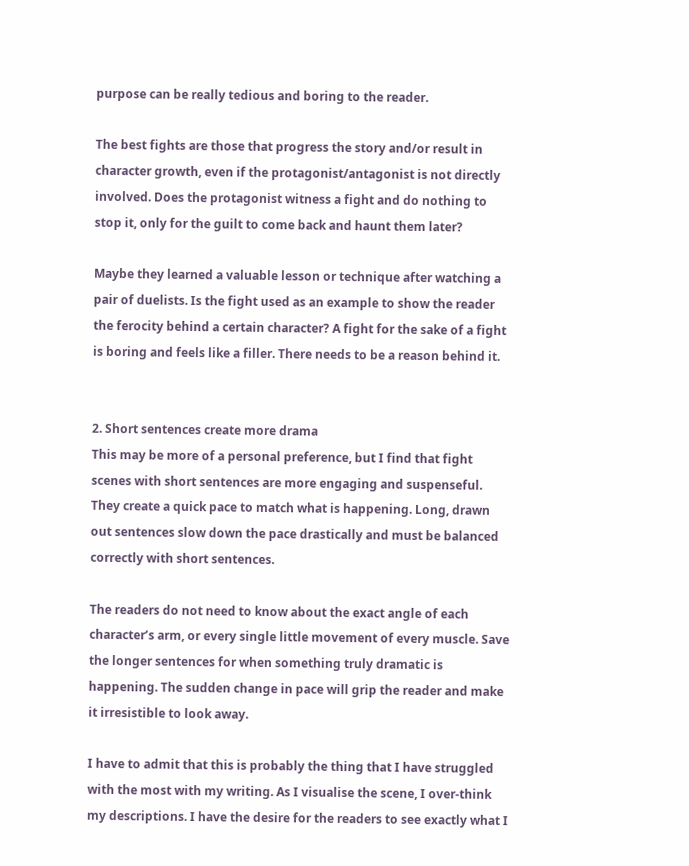purpose can be really tedious and boring to the reader.

The best fights are those that progress the story and/or result in character growth, even if the protagonist/antagonist is not directly involved. Does the protagonist witness a fight and do nothing to stop it, only for the guilt to come back and haunt them later?

Maybe they learned a valuable lesson or technique after watching a pair of duelists. Is the fight used as an example to show the reader the ferocity behind a certain character? A fight for the sake of a fight is boring and feels like a filler. There needs to be a reason behind it.


2. Short sentences create more drama
This may be more of a personal preference, but I find that fight scenes with short sentences are more engaging and suspenseful. They create a quick pace to match what is happening. Long, drawn out sentences slow down the pace drastically and must be balanced correctly with short sentences.

The readers do not need to know about the exact angle of each character’s arm, or every single little movement of every muscle. Save the longer sentences for when something truly dramatic is happening. The sudden change in pace will grip the reader and make it irresistible to look away.

I have to admit that this is probably the thing that I have struggled with the most with my writing. As I visualise the scene, I over-think my descriptions. I have the desire for the readers to see exactly what I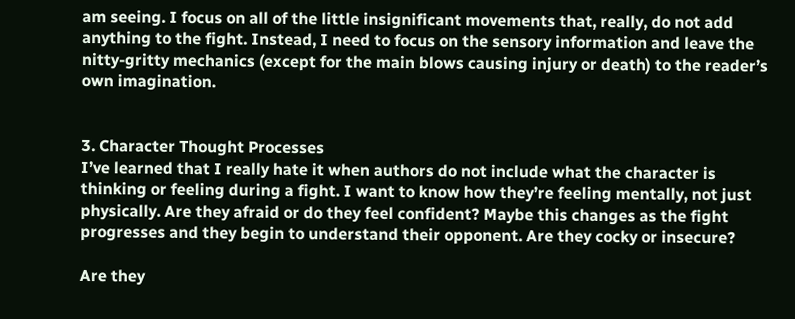am seeing. I focus on all of the little insignificant movements that, really, do not add anything to the fight. Instead, I need to focus on the sensory information and leave the nitty-gritty mechanics (except for the main blows causing injury or death) to the reader’s own imagination.


3. Character Thought Processes
I’ve learned that I really hate it when authors do not include what the character is thinking or feeling during a fight. I want to know how they’re feeling mentally, not just physically. Are they afraid or do they feel confident? Maybe this changes as the fight progresses and they begin to understand their opponent. Are they cocky or insecure?

Are they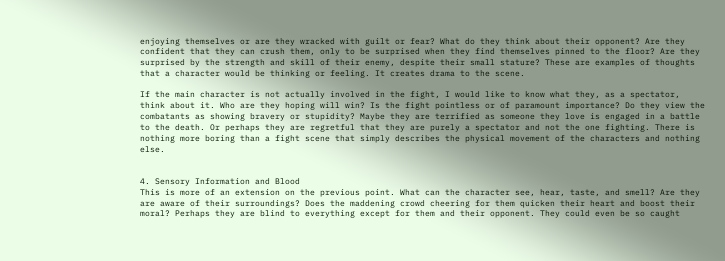enjoying themselves or are they wracked with guilt or fear? What do they think about their opponent? Are they confident that they can crush them, only to be surprised when they find themselves pinned to the floor? Are they surprised by the strength and skill of their enemy, despite their small stature? These are examples of thoughts that a character would be thinking or feeling. It creates drama to the scene.

If the main character is not actually involved in the fight, I would like to know what they, as a spectator, think about it. Who are they hoping will win? Is the fight pointless or of paramount importance? Do they view the combatants as showing bravery or stupidity? Maybe they are terrified as someone they love is engaged in a battle to the death. Or perhaps they are regretful that they are purely a spectator and not the one fighting. There is nothing more boring than a fight scene that simply describes the physical movement of the characters and nothing else.


4. Sensory Information and Blood
This is more of an extension on the previous point. What can the character see, hear, taste, and smell? Are they are aware of their surroundings? Does the maddening crowd cheering for them quicken their heart and boost their moral? Perhaps they are blind to everything except for them and their opponent. They could even be so caught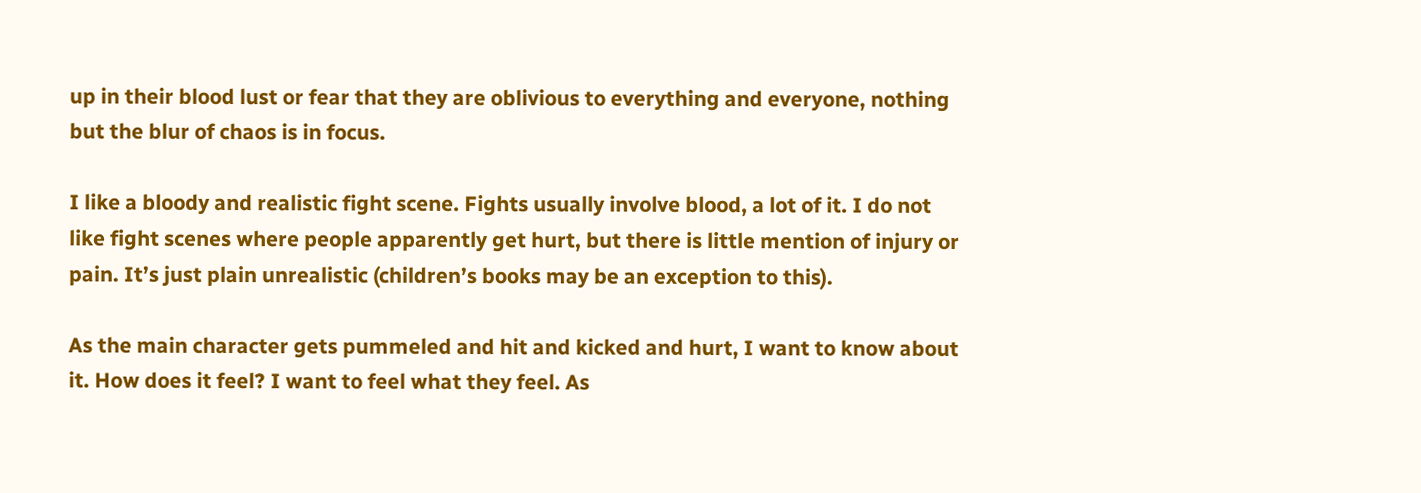up in their blood lust or fear that they are oblivious to everything and everyone, nothing but the blur of chaos is in focus.

I like a bloody and realistic fight scene. Fights usually involve blood, a lot of it. I do not like fight scenes where people apparently get hurt, but there is little mention of injury or pain. It’s just plain unrealistic (children’s books may be an exception to this).

As the main character gets pummeled and hit and kicked and hurt, I want to know about it. How does it feel? I want to feel what they feel. As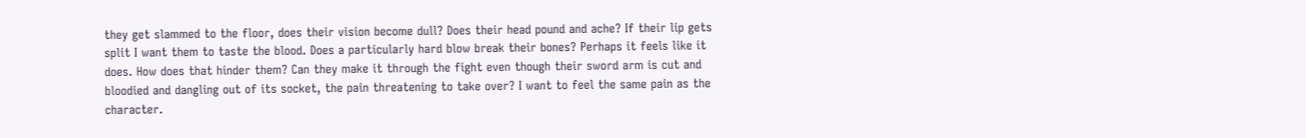they get slammed to the floor, does their vision become dull? Does their head pound and ache? If their lip gets split I want them to taste the blood. Does a particularly hard blow break their bones? Perhaps it feels like it does. How does that hinder them? Can they make it through the fight even though their sword arm is cut and bloodied and dangling out of its socket, the pain threatening to take over? I want to feel the same pain as the character.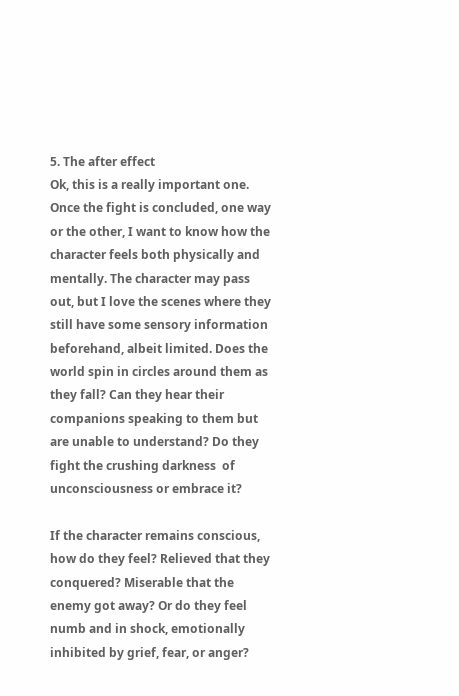5. The after effect
Ok, this is a really important one. Once the fight is concluded, one way or the other, I want to know how the character feels both physically and mentally. The character may pass out, but I love the scenes where they still have some sensory information beforehand, albeit limited. Does the world spin in circles around them as they fall? Can they hear their companions speaking to them but are unable to understand? Do they fight the crushing darkness  of unconsciousness or embrace it?

If the character remains conscious, how do they feel? Relieved that they conquered? Miserable that the enemy got away? Or do they feel numb and in shock, emotionally inhibited by grief, fear, or anger?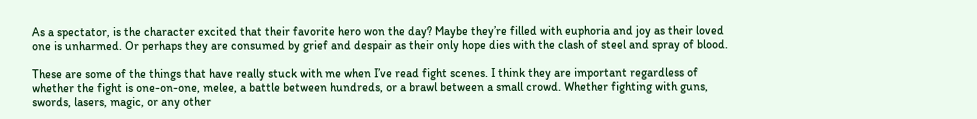As a spectator, is the character excited that their favorite hero won the day? Maybe they’re filled with euphoria and joy as their loved one is unharmed. Or perhaps they are consumed by grief and despair as their only hope dies with the clash of steel and spray of blood.

These are some of the things that have really stuck with me when I’ve read fight scenes. I think they are important regardless of whether the fight is one-on-one, melee, a battle between hundreds, or a brawl between a small crowd. Whether fighting with guns, swords, lasers, magic, or any other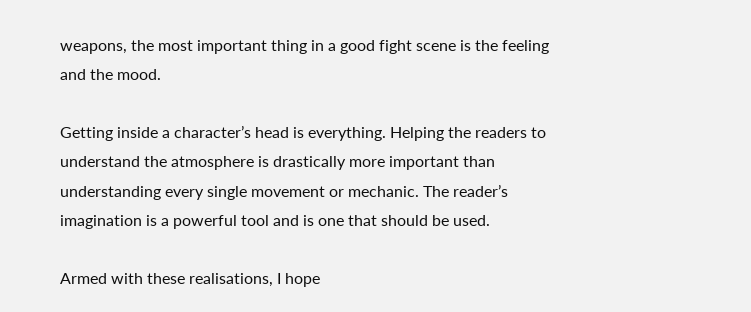weapons, the most important thing in a good fight scene is the feeling and the mood.

Getting inside a character’s head is everything. Helping the readers to understand the atmosphere is drastically more important than understanding every single movement or mechanic. The reader’s imagination is a powerful tool and is one that should be used.

Armed with these realisations, I hope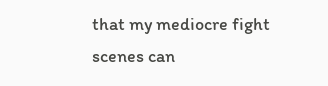that my mediocre fight scenes can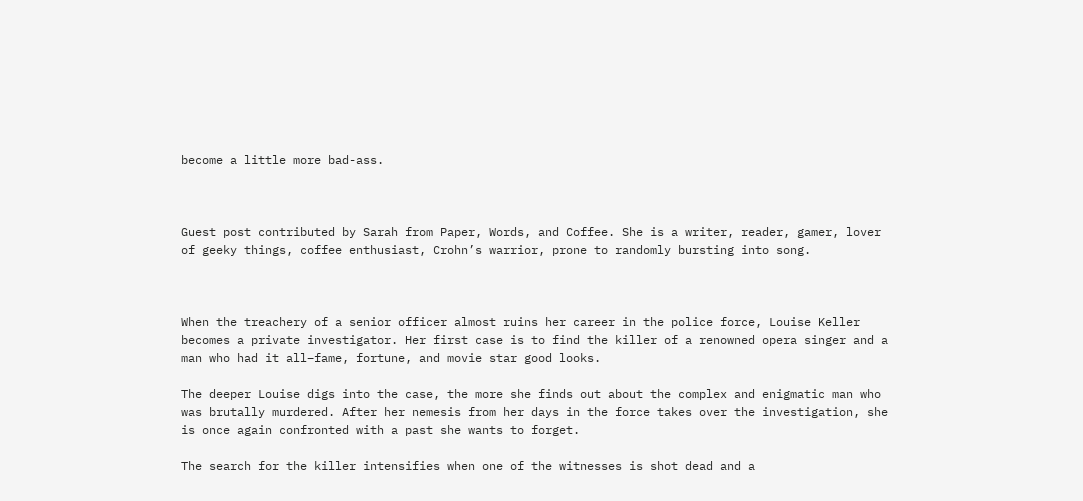become a little more bad-ass.



Guest post contributed by Sarah from Paper, Words, and Coffee. She is a writer, reader, gamer, lover of geeky things, coffee enthusiast, Crohn’s warrior, prone to randomly bursting into song.



When the treachery of a senior officer almost ruins her career in the police force, Louise Keller becomes a private investigator. Her first case is to find the killer of a renowned opera singer and a man who had it all–fame, fortune, and movie star good looks.

The deeper Louise digs into the case, the more she finds out about the complex and enigmatic man who was brutally murdered. After her nemesis from her days in the force takes over the investigation, she is once again confronted with a past she wants to forget.

The search for the killer intensifies when one of the witnesses is shot dead and a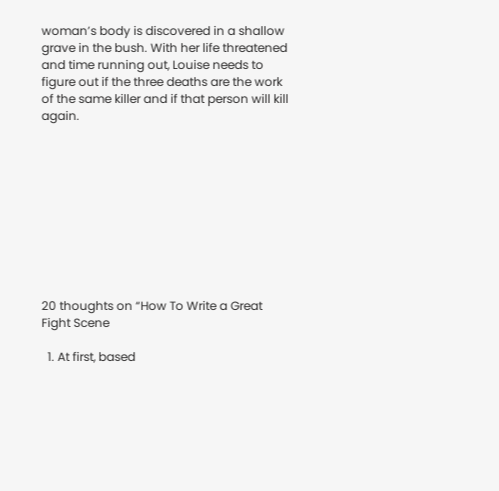woman’s body is discovered in a shallow grave in the bush. With her life threatened and time running out, Louise needs to figure out if the three deaths are the work of the same killer and if that person will kill again.










20 thoughts on “How To Write a Great Fight Scene

  1. At first, based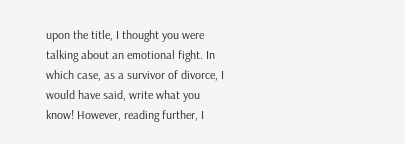upon the title, I thought you were talking about an emotional fight. In which case, as a survivor of divorce, I would have said, write what you know! However, reading further, I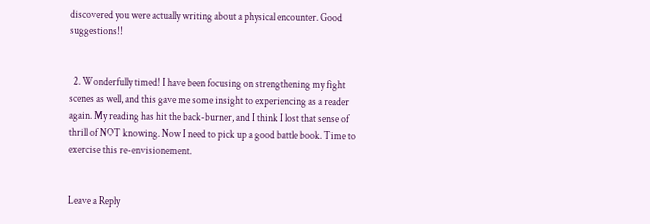discovered you were actually writing about a physical encounter. Good suggestions!!


  2. Wonderfully timed! I have been focusing on strengthening my fight scenes as well, and this gave me some insight to experiencing as a reader again. My reading has hit the back-burner, and I think I lost that sense of thrill of NOT knowing. Now I need to pick up a good battle book. Time to exercise this re-envisionement.


Leave a Reply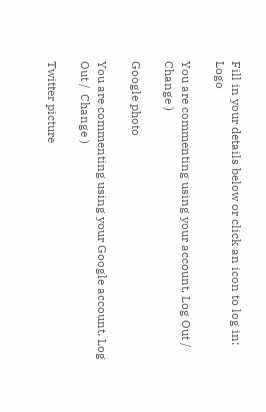Fill in your details below or click an icon to log in: Logo

You are commenting using your account. Log Out /  Change )

Google photo

You are commenting using your Google account. Log Out /  Change )

Twitter picture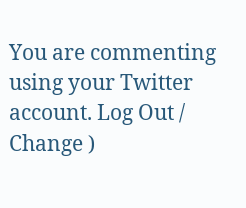You are commenting using your Twitter account. Log Out /  Change )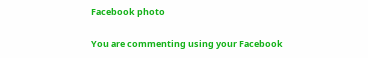Facebook photo

You are commenting using your Facebook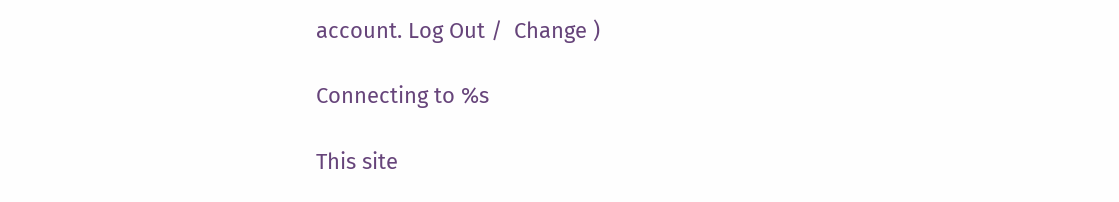account. Log Out /  Change )

Connecting to %s

This site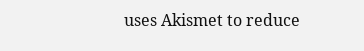uses Akismet to reduce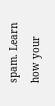spam. Learn how your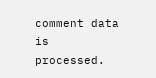comment data is processed.